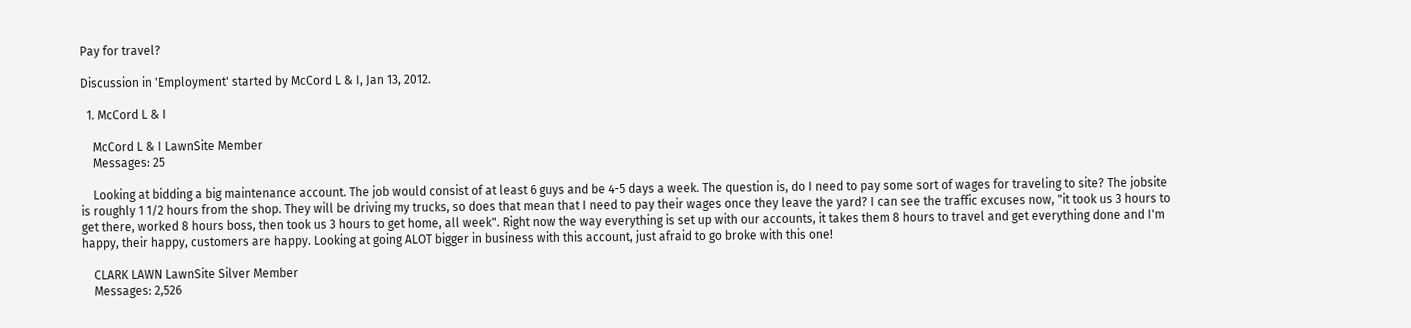Pay for travel?

Discussion in 'Employment' started by McCord L & I, Jan 13, 2012.

  1. McCord L & I

    McCord L & I LawnSite Member
    Messages: 25

    Looking at bidding a big maintenance account. The job would consist of at least 6 guys and be 4-5 days a week. The question is, do I need to pay some sort of wages for traveling to site? The jobsite is roughly 1 1/2 hours from the shop. They will be driving my trucks, so does that mean that I need to pay their wages once they leave the yard? I can see the traffic excuses now, "it took us 3 hours to get there, worked 8 hours boss, then took us 3 hours to get home, all week". Right now the way everything is set up with our accounts, it takes them 8 hours to travel and get everything done and I'm happy, their happy, customers are happy. Looking at going ALOT bigger in business with this account, just afraid to go broke with this one!

    CLARK LAWN LawnSite Silver Member
    Messages: 2,526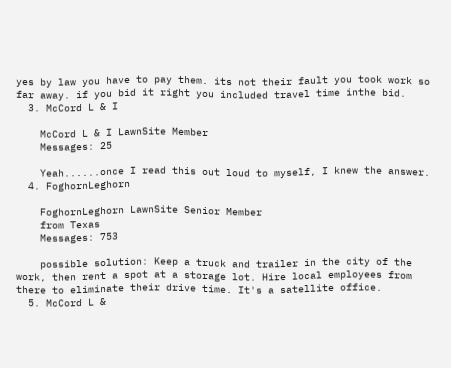yes by law you have to pay them. its not their fault you took work so far away. if you bid it right you included travel time inthe bid.
  3. McCord L & I

    McCord L & I LawnSite Member
    Messages: 25

    Yeah......once I read this out loud to myself, I knew the answer.
  4. FoghornLeghorn

    FoghornLeghorn LawnSite Senior Member
    from Texas
    Messages: 753

    possible solution: Keep a truck and trailer in the city of the work, then rent a spot at a storage lot. Hire local employees from there to eliminate their drive time. It's a satellite office.
  5. McCord L &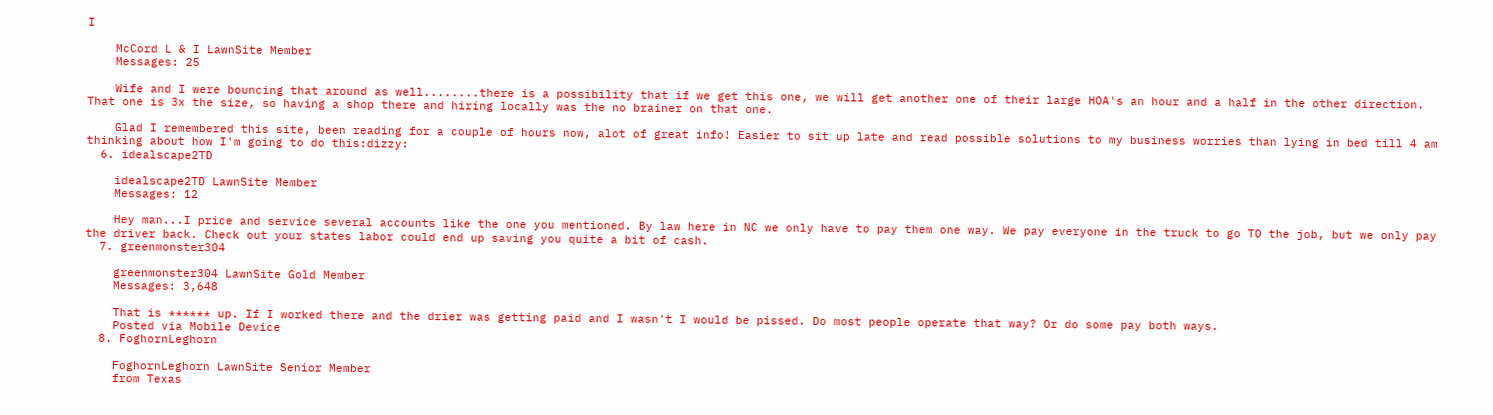I

    McCord L & I LawnSite Member
    Messages: 25

    Wife and I were bouncing that around as well........there is a possibility that if we get this one, we will get another one of their large HOA's an hour and a half in the other direction. That one is 3x the size, so having a shop there and hiring locally was the no brainer on that one.

    Glad I remembered this site, been reading for a couple of hours now, alot of great info! Easier to sit up late and read possible solutions to my business worries than lying in bed till 4 am thinking about how I'm going to do this:dizzy:
  6. idealscape2TD

    idealscape2TD LawnSite Member
    Messages: 12

    Hey man...I price and service several accounts like the one you mentioned. By law here in NC we only have to pay them one way. We pay everyone in the truck to go TO the job, but we only pay the driver back. Check out your states labor could end up saving you quite a bit of cash.
  7. greenmonster304

    greenmonster304 LawnSite Gold Member
    Messages: 3,648

    That is ****** up. If I worked there and the drier was getting paid and I wasn't I would be pissed. Do most people operate that way? Or do some pay both ways.
    Posted via Mobile Device
  8. FoghornLeghorn

    FoghornLeghorn LawnSite Senior Member
    from Texas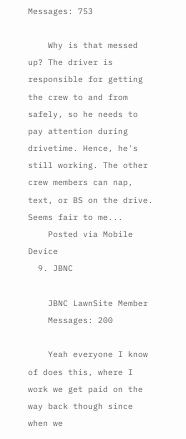Messages: 753

    Why is that messed up? The driver is responsible for getting the crew to and from safely, so he needs to pay attention during drivetime. Hence, he's still working. The other crew members can nap, text, or BS on the drive. Seems fair to me...
    Posted via Mobile Device
  9. JBNC

    JBNC LawnSite Member
    Messages: 200

    Yeah everyone I know of does this, where I work we get paid on the way back though since when we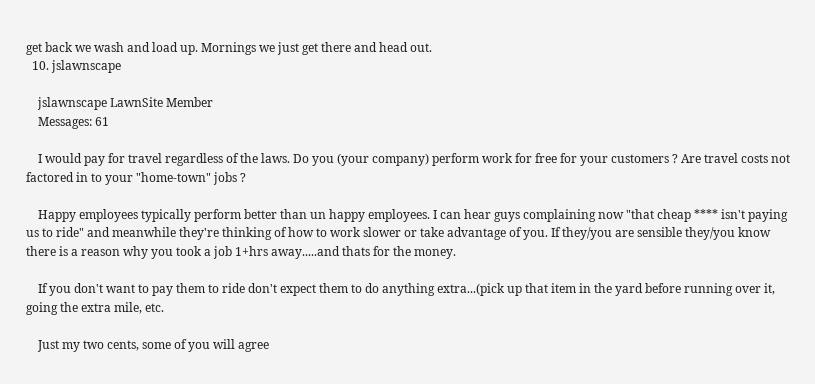get back we wash and load up. Mornings we just get there and head out.
  10. jslawnscape

    jslawnscape LawnSite Member
    Messages: 61

    I would pay for travel regardless of the laws. Do you (your company) perform work for free for your customers ? Are travel costs not factored in to your "home-town" jobs ?

    Happy employees typically perform better than un happy employees. I can hear guys complaining now "that cheap **** isn't paying us to ride" and meanwhile they're thinking of how to work slower or take advantage of you. If they/you are sensible they/you know there is a reason why you took a job 1+hrs away.....and thats for the money.

    If you don't want to pay them to ride don't expect them to do anything extra...(pick up that item in the yard before running over it, going the extra mile, etc.

    Just my two cents, some of you will agree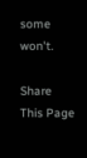some won't.

Share This Page